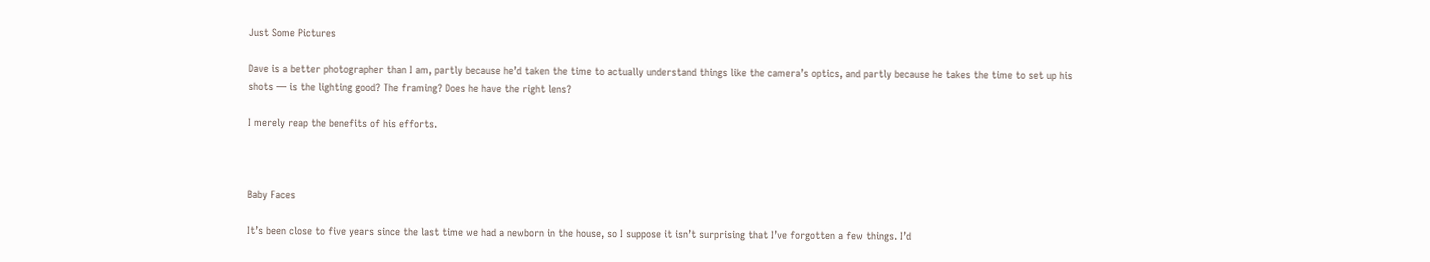Just Some Pictures

Dave is a better photographer than I am, partly because he’d taken the time to actually understand things like the camera’s optics, and partly because he takes the time to set up his shots — is the lighting good? The framing? Does he have the right lens?

I merely reap the benefits of his efforts.



Baby Faces

It’s been close to five years since the last time we had a newborn in the house, so I suppose it isn’t surprising that I’ve forgotten a few things. I’d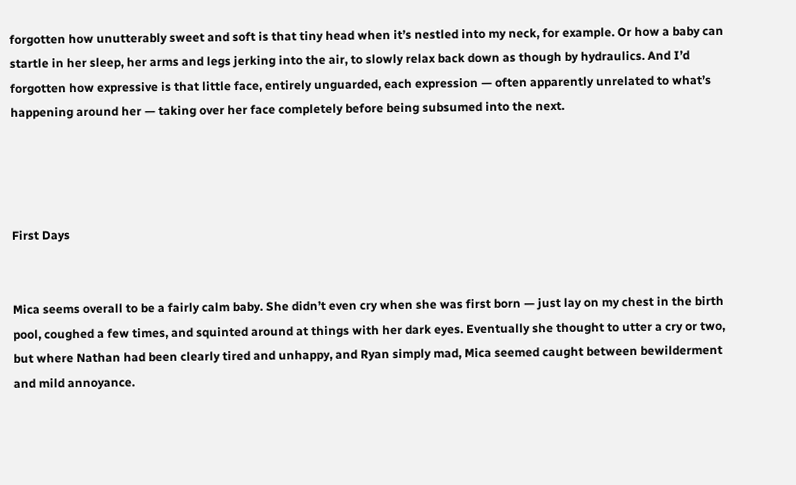forgotten how unutterably sweet and soft is that tiny head when it’s nestled into my neck, for example. Or how a baby can startle in her sleep, her arms and legs jerking into the air, to slowly relax back down as though by hydraulics. And I’d forgotten how expressive is that little face, entirely unguarded, each expression — often apparently unrelated to what’s happening around her — taking over her face completely before being subsumed into the next.




First Days


Mica seems overall to be a fairly calm baby. She didn’t even cry when she was first born — just lay on my chest in the birth pool, coughed a few times, and squinted around at things with her dark eyes. Eventually she thought to utter a cry or two, but where Nathan had been clearly tired and unhappy, and Ryan simply mad, Mica seemed caught between bewilderment and mild annoyance.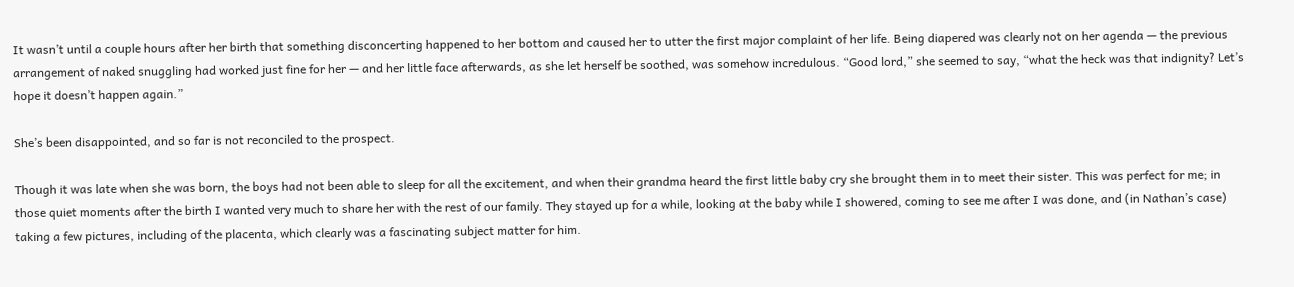It wasn’t until a couple hours after her birth that something disconcerting happened to her bottom and caused her to utter the first major complaint of her life. Being diapered was clearly not on her agenda — the previous arrangement of naked snuggling had worked just fine for her — and her little face afterwards, as she let herself be soothed, was somehow incredulous. “Good lord,” she seemed to say, “what the heck was that indignity? Let’s hope it doesn’t happen again.”

She’s been disappointed, and so far is not reconciled to the prospect.

Though it was late when she was born, the boys had not been able to sleep for all the excitement, and when their grandma heard the first little baby cry she brought them in to meet their sister. This was perfect for me; in those quiet moments after the birth I wanted very much to share her with the rest of our family. They stayed up for a while, looking at the baby while I showered, coming to see me after I was done, and (in Nathan’s case) taking a few pictures, including of the placenta, which clearly was a fascinating subject matter for him.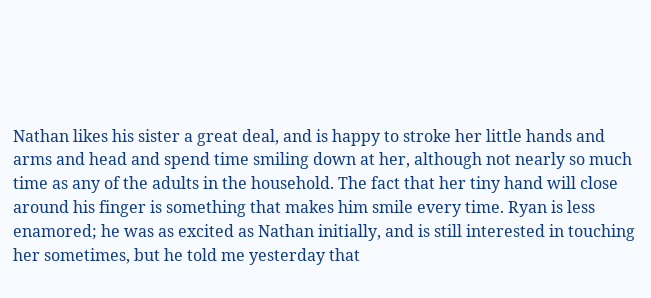Nathan likes his sister a great deal, and is happy to stroke her little hands and arms and head and spend time smiling down at her, although not nearly so much time as any of the adults in the household. The fact that her tiny hand will close around his finger is something that makes him smile every time. Ryan is less enamored; he was as excited as Nathan initially, and is still interested in touching her sometimes, but he told me yesterday that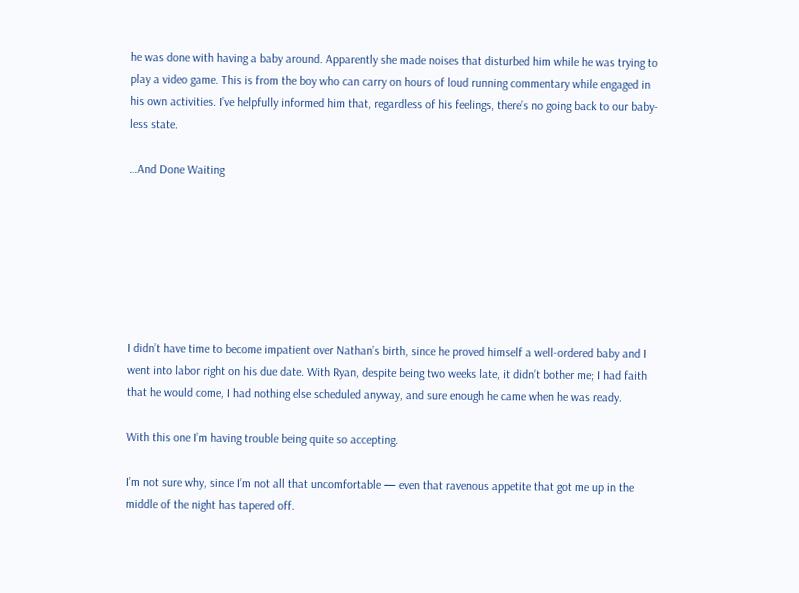he was done with having a baby around. Apparently she made noises that disturbed him while he was trying to play a video game. This is from the boy who can carry on hours of loud running commentary while engaged in his own activities. I’ve helpfully informed him that, regardless of his feelings, there’s no going back to our baby-less state.

…And Done Waiting







I didn’t have time to become impatient over Nathan’s birth, since he proved himself a well-ordered baby and I went into labor right on his due date. With Ryan, despite being two weeks late, it didn’t bother me; I had faith that he would come, I had nothing else scheduled anyway, and sure enough he came when he was ready.

With this one I’m having trouble being quite so accepting.

I’m not sure why, since I’m not all that uncomfortable — even that ravenous appetite that got me up in the middle of the night has tapered off.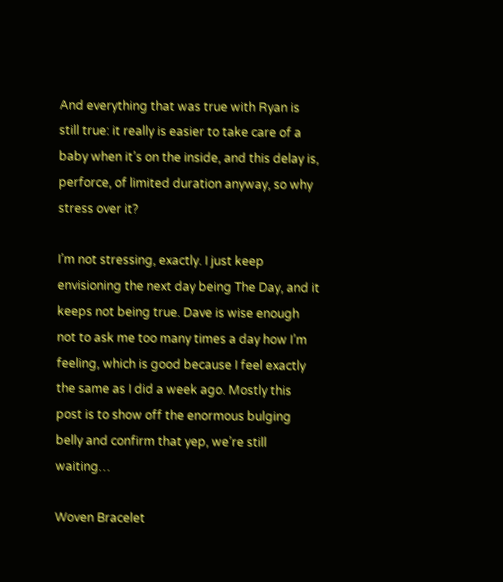And everything that was true with Ryan is still true: it really is easier to take care of a baby when it’s on the inside, and this delay is, perforce, of limited duration anyway, so why stress over it?

I’m not stressing, exactly. I just keep envisioning the next day being The Day, and it keeps not being true. Dave is wise enough not to ask me too many times a day how I’m feeling, which is good because I feel exactly the same as I did a week ago. Mostly this post is to show off the enormous bulging belly and confirm that yep, we’re still waiting…

Woven Bracelet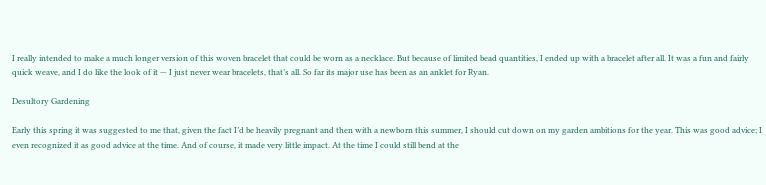I really intended to make a much longer version of this woven bracelet that could be worn as a necklace. But because of limited bead quantities, I ended up with a bracelet after all. It was a fun and fairly quick weave, and I do like the look of it — I just never wear bracelets, that’s all. So far its major use has been as an anklet for Ryan.

Desultory Gardening

Early this spring it was suggested to me that, given the fact I’d be heavily pregnant and then with a newborn this summer, I should cut down on my garden ambitions for the year. This was good advice; I even recognized it as good advice at the time. And of course, it made very little impact. At the time I could still bend at the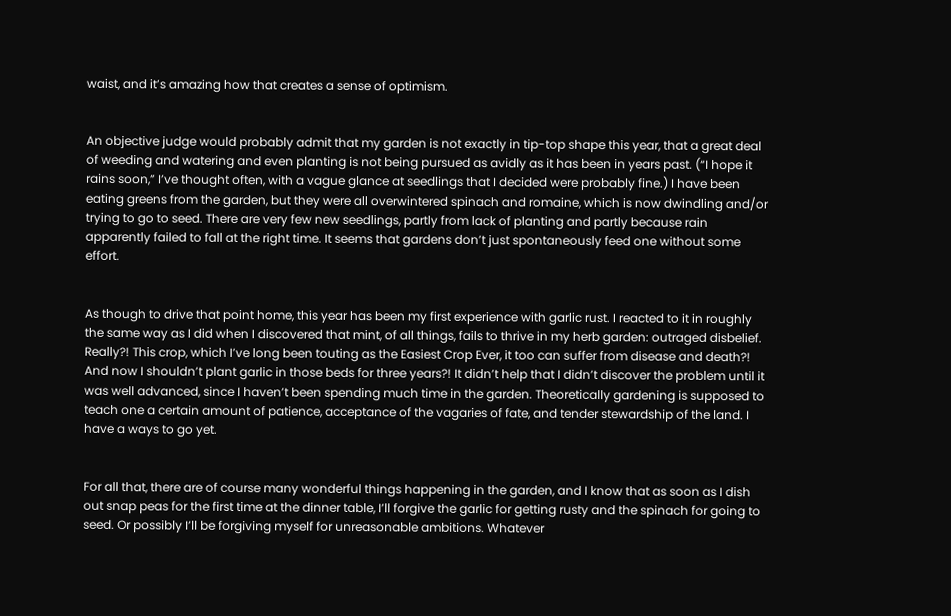waist, and it’s amazing how that creates a sense of optimism.


An objective judge would probably admit that my garden is not exactly in tip-top shape this year, that a great deal of weeding and watering and even planting is not being pursued as avidly as it has been in years past. (“I hope it rains soon,” I’ve thought often, with a vague glance at seedlings that I decided were probably fine.) I have been eating greens from the garden, but they were all overwintered spinach and romaine, which is now dwindling and/or trying to go to seed. There are very few new seedlings, partly from lack of planting and partly because rain apparently failed to fall at the right time. It seems that gardens don’t just spontaneously feed one without some effort.


As though to drive that point home, this year has been my first experience with garlic rust. I reacted to it in roughly the same way as I did when I discovered that mint, of all things, fails to thrive in my herb garden: outraged disbelief. Really?! This crop, which I’ve long been touting as the Easiest Crop Ever, it too can suffer from disease and death?! And now I shouldn’t plant garlic in those beds for three years?! It didn’t help that I didn’t discover the problem until it was well advanced, since I haven’t been spending much time in the garden. Theoretically gardening is supposed to teach one a certain amount of patience, acceptance of the vagaries of fate, and tender stewardship of the land. I have a ways to go yet.


For all that, there are of course many wonderful things happening in the garden, and I know that as soon as I dish out snap peas for the first time at the dinner table, I’ll forgive the garlic for getting rusty and the spinach for going to seed. Or possibly I’ll be forgiving myself for unreasonable ambitions. Whatever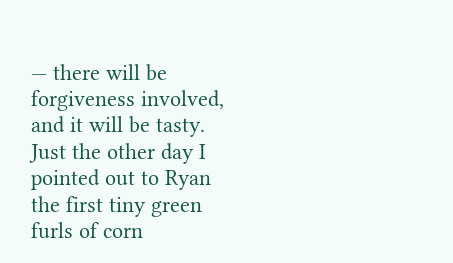— there will be forgiveness involved, and it will be tasty. Just the other day I pointed out to Ryan the first tiny green furls of corn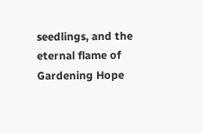seedlings, and the eternal flame of Gardening Hope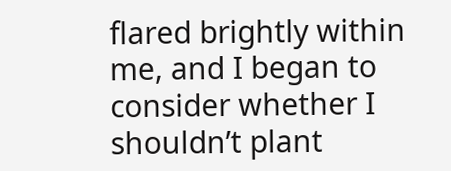flared brightly within me, and I began to consider whether I shouldn’t plant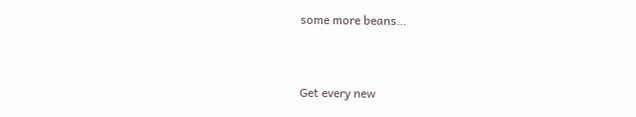some more beans…


Get every new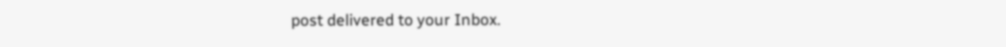post delivered to your Inbox.